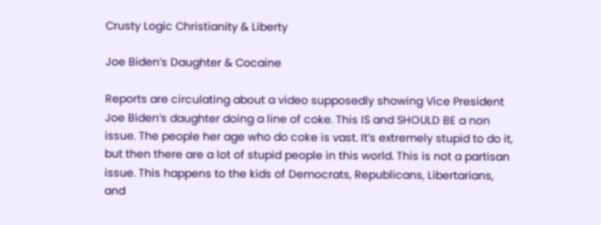Crusty Logic Christianity & Liberty

Joe Biden’s Daughter & Cocaine

Reports are circulating about a video supposedly showing Vice President Joe Biden’s daughter doing a line of coke. This IS and SHOULD BE a non issue. The people her age who do coke is vast. It’s extremely stupid to do it, but then there are a lot of stupid people in this world. This is not a partisan issue. This happens to the kids of Democrats, Republicans, Libertarians, and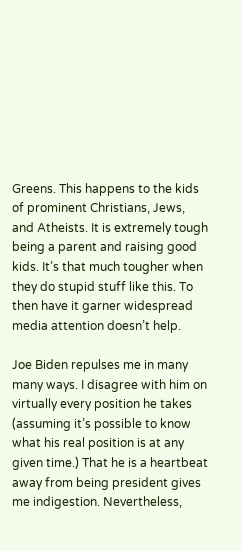Greens. This happens to the kids of prominent Christians, Jews, and Atheists. It is extremely tough being a parent and raising good kids. It’s that much tougher when they do stupid stuff like this. To then have it garner widespread media attention doesn’t help.

Joe Biden repulses me in many many ways. I disagree with him on virtually every position he takes (assuming it’s possible to know what his real position is at any given time.) That he is a heartbeat away from being president gives me indigestion. Nevertheless,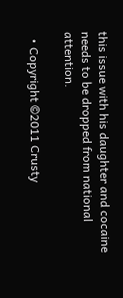this issue with his daughter and cocaine needs to be dropped from national attention.

  • Copyright ©2011 Crusty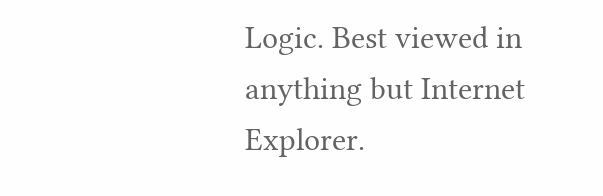Logic. Best viewed in anything but Internet Explorer.